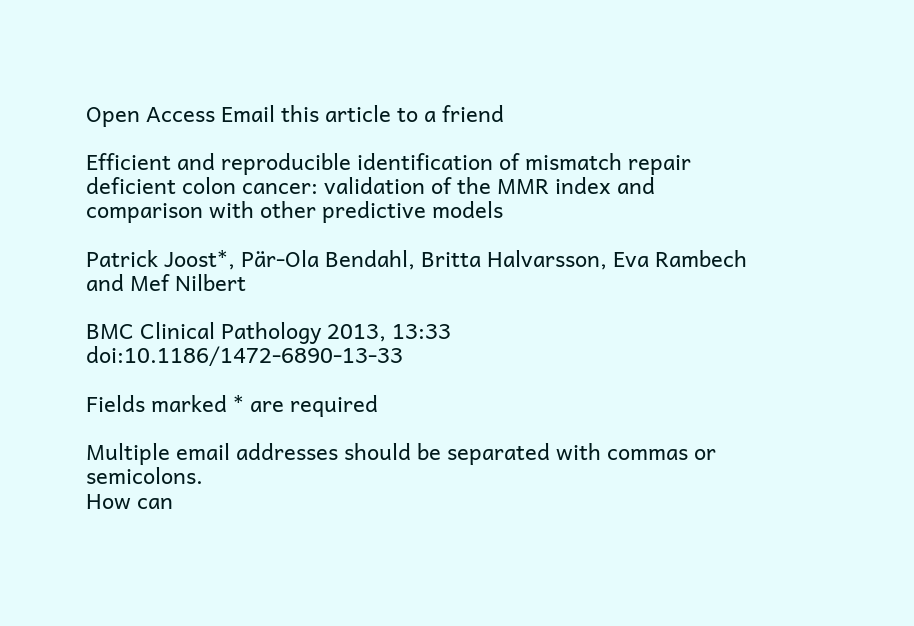Open Access Email this article to a friend

Efficient and reproducible identification of mismatch repair deficient colon cancer: validation of the MMR index and comparison with other predictive models

Patrick Joost*, Pär-Ola Bendahl, Britta Halvarsson, Eva Rambech and Mef Nilbert

BMC Clinical Pathology 2013, 13:33  doi:10.1186/1472-6890-13-33

Fields marked * are required

Multiple email addresses should be separated with commas or semicolons.
How can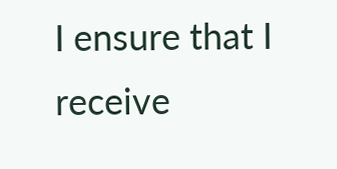I ensure that I receive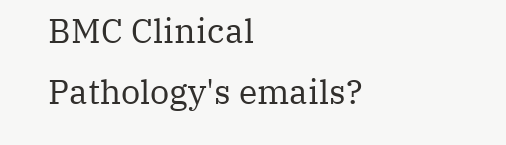BMC Clinical Pathology's emails?